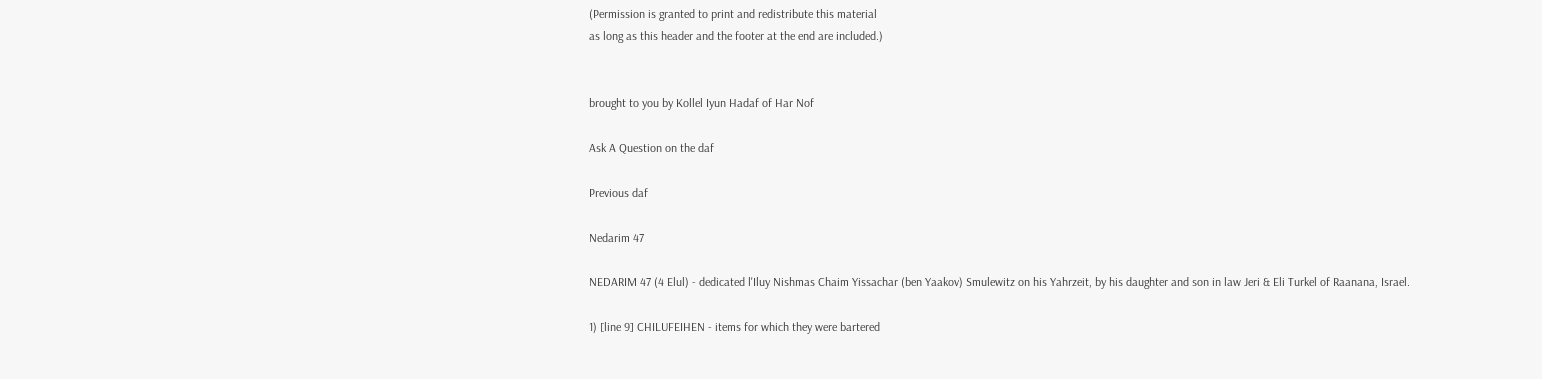(Permission is granted to print and redistribute this material
as long as this header and the footer at the end are included.)


brought to you by Kollel Iyun Hadaf of Har Nof

Ask A Question on the daf

Previous daf

Nedarim 47

NEDARIM 47 (4 Elul) - dedicated l'Iluy Nishmas Chaim Yissachar (ben Yaakov) Smulewitz on his Yahrzeit, by his daughter and son in law Jeri & Eli Turkel of Raanana, Israel.

1) [line 9] CHILUFEIHEN - items for which they were bartered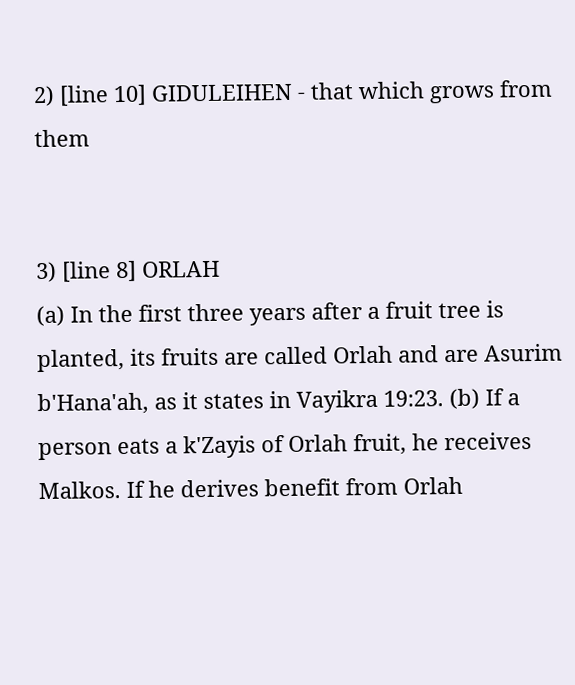2) [line 10] GIDULEIHEN - that which grows from them


3) [line 8] ORLAH
(a) In the first three years after a fruit tree is planted, its fruits are called Orlah and are Asurim b'Hana'ah, as it states in Vayikra 19:23. (b) If a person eats a k'Zayis of Orlah fruit, he receives Malkos. If he derives benefit from Orlah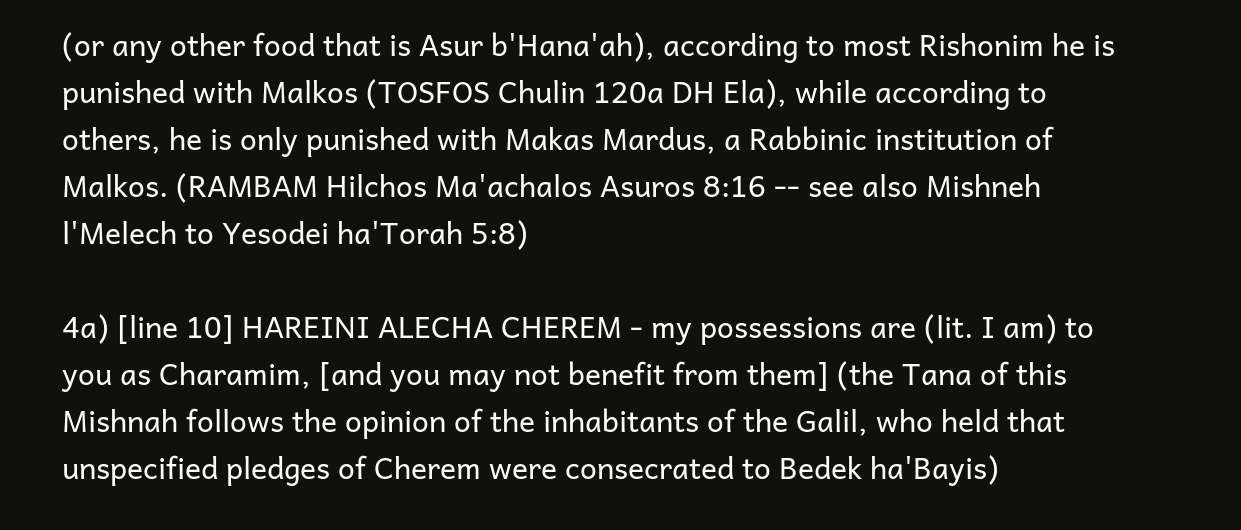(or any other food that is Asur b'Hana'ah), according to most Rishonim he is punished with Malkos (TOSFOS Chulin 120a DH Ela), while according to others, he is only punished with Makas Mardus, a Rabbinic institution of Malkos. (RAMBAM Hilchos Ma'achalos Asuros 8:16 -- see also Mishneh l'Melech to Yesodei ha'Torah 5:8)

4a) [line 10] HAREINI ALECHA CHEREM - my possessions are (lit. I am) to you as Charamim, [and you may not benefit from them] (the Tana of this Mishnah follows the opinion of the inhabitants of the Galil, who held that unspecified pledges of Cherem were consecrated to Bedek ha'Bayis)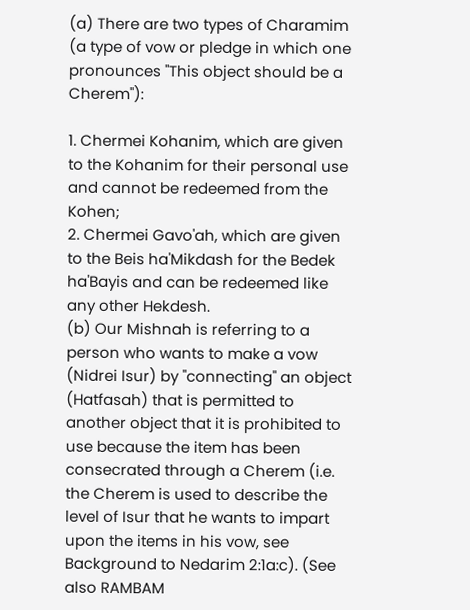(a) There are two types of Charamim (a type of vow or pledge in which one pronounces "This object should be a Cherem"):

1. Chermei Kohanim, which are given to the Kohanim for their personal use and cannot be redeemed from the Kohen;
2. Chermei Gavo'ah, which are given to the Beis ha'Mikdash for the Bedek ha'Bayis and can be redeemed like any other Hekdesh.
(b) Our Mishnah is referring to a person who wants to make a vow (Nidrei Isur) by "connecting" an object (Hatfasah) that is permitted to another object that it is prohibited to use because the item has been consecrated through a Cherem (i.e. the Cherem is used to describe the level of Isur that he wants to impart upon the items in his vow, see Background to Nedarim 2:1a:c). (See also RAMBAM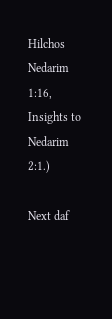Hilchos Nedarim 1:16, Insights to Nedarim 2:1.)

Next daf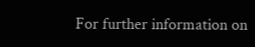For further information on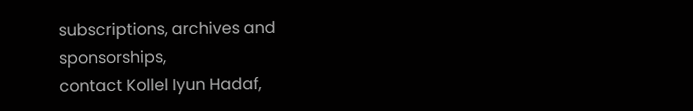subscriptions, archives and sponsorships,
contact Kollel Iyun Hadaf,